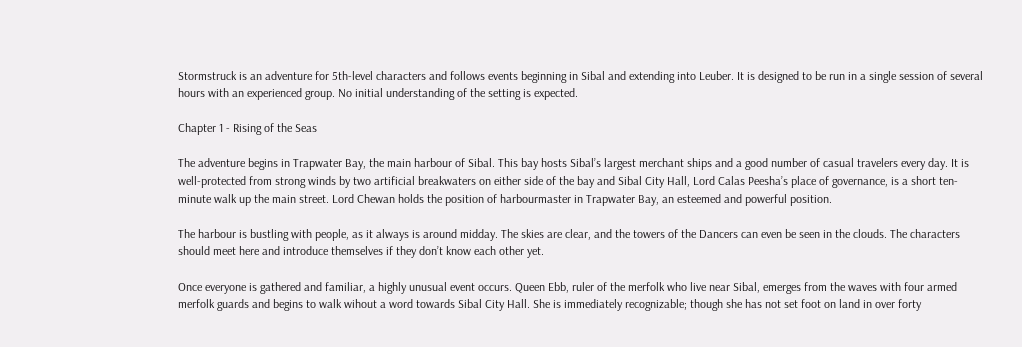Stormstruck is an adventure for 5th-level characters and follows events beginning in Sibal and extending into Leuber. It is designed to be run in a single session of several hours with an experienced group. No initial understanding of the setting is expected.

Chapter 1 - Rising of the Seas

The adventure begins in Trapwater Bay, the main harbour of Sibal. This bay hosts Sibal’s largest merchant ships and a good number of casual travelers every day. It is well-protected from strong winds by two artificial breakwaters on either side of the bay and Sibal City Hall, Lord Calas Peesha’s place of governance, is a short ten-minute walk up the main street. Lord Chewan holds the position of harbourmaster in Trapwater Bay, an esteemed and powerful position.

The harbour is bustling with people, as it always is around midday. The skies are clear, and the towers of the Dancers can even be seen in the clouds. The characters should meet here and introduce themselves if they don’t know each other yet.

Once everyone is gathered and familiar, a highly unusual event occurs. Queen Ebb, ruler of the merfolk who live near Sibal, emerges from the waves with four armed merfolk guards and begins to walk wihout a word towards Sibal City Hall. She is immediately recognizable; though she has not set foot on land in over forty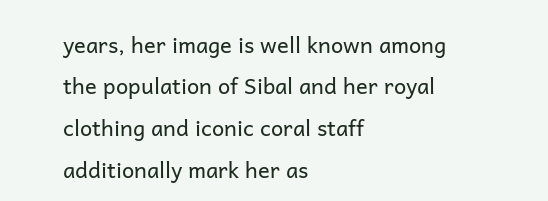years, her image is well known among the population of Sibal and her royal clothing and iconic coral staff additionally mark her as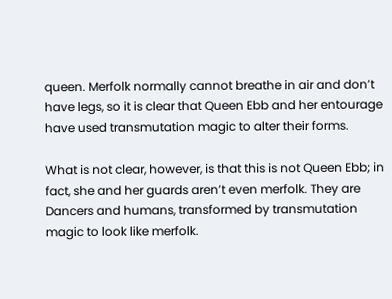queen. Merfolk normally cannot breathe in air and don’t have legs, so it is clear that Queen Ebb and her entourage have used transmutation magic to alter their forms.

What is not clear, however, is that this is not Queen Ebb; in fact, she and her guards aren’t even merfolk. They are Dancers and humans, transformed by transmutation magic to look like merfolk.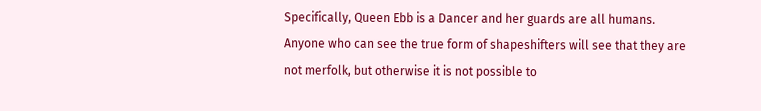Specifically, Queen Ebb is a Dancer and her guards are all humans. Anyone who can see the true form of shapeshifters will see that they are not merfolk, but otherwise it is not possible to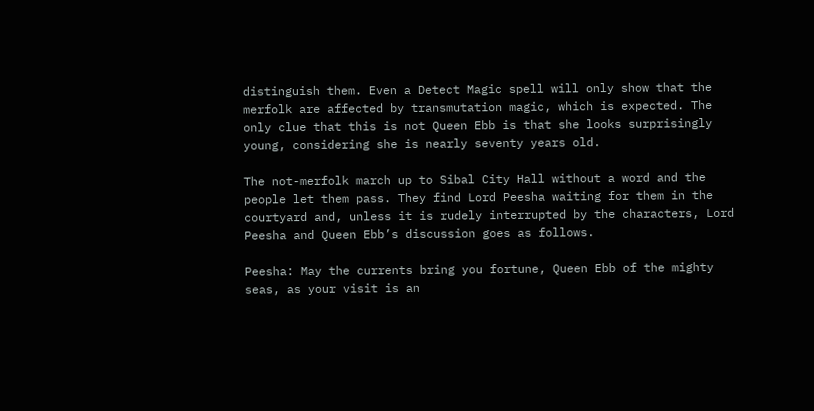distinguish them. Even a Detect Magic spell will only show that the merfolk are affected by transmutation magic, which is expected. The only clue that this is not Queen Ebb is that she looks surprisingly young, considering she is nearly seventy years old.

The not-merfolk march up to Sibal City Hall without a word and the people let them pass. They find Lord Peesha waiting for them in the courtyard and, unless it is rudely interrupted by the characters, Lord Peesha and Queen Ebb’s discussion goes as follows.

Peesha: May the currents bring you fortune, Queen Ebb of the mighty seas, as your visit is an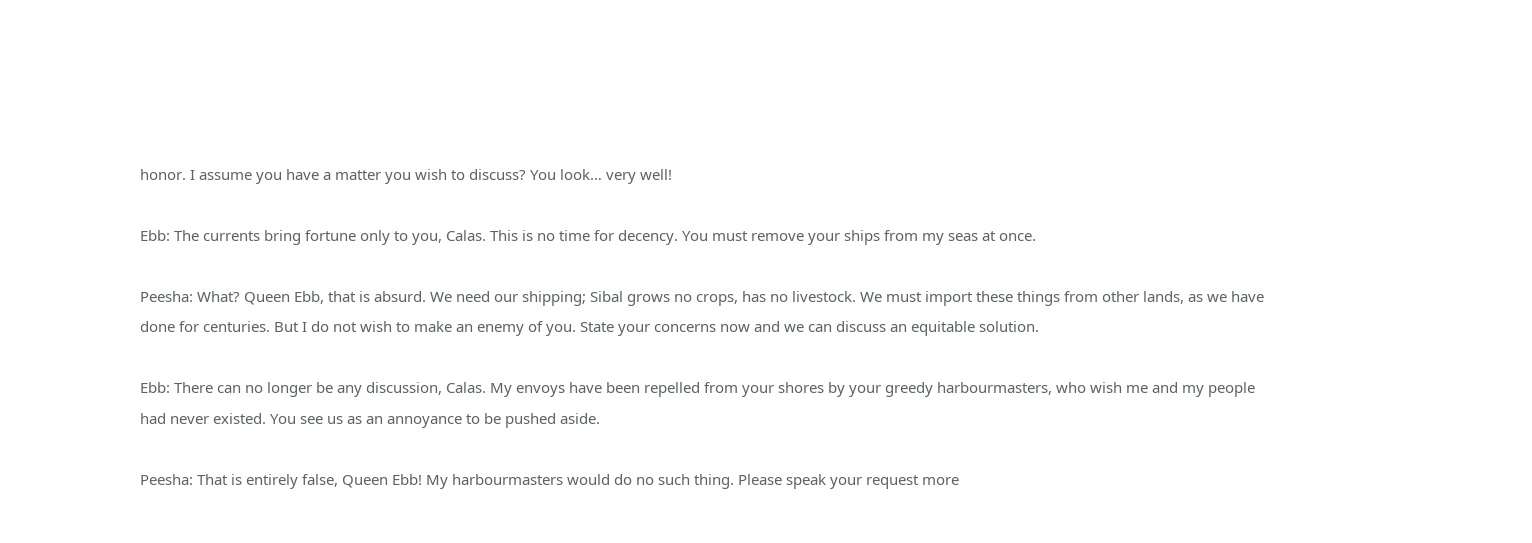honor. I assume you have a matter you wish to discuss? You look… very well!

Ebb: The currents bring fortune only to you, Calas. This is no time for decency. You must remove your ships from my seas at once.

Peesha: What? Queen Ebb, that is absurd. We need our shipping; Sibal grows no crops, has no livestock. We must import these things from other lands, as we have done for centuries. But I do not wish to make an enemy of you. State your concerns now and we can discuss an equitable solution.

Ebb: There can no longer be any discussion, Calas. My envoys have been repelled from your shores by your greedy harbourmasters, who wish me and my people had never existed. You see us as an annoyance to be pushed aside.

Peesha: That is entirely false, Queen Ebb! My harbourmasters would do no such thing. Please speak your request more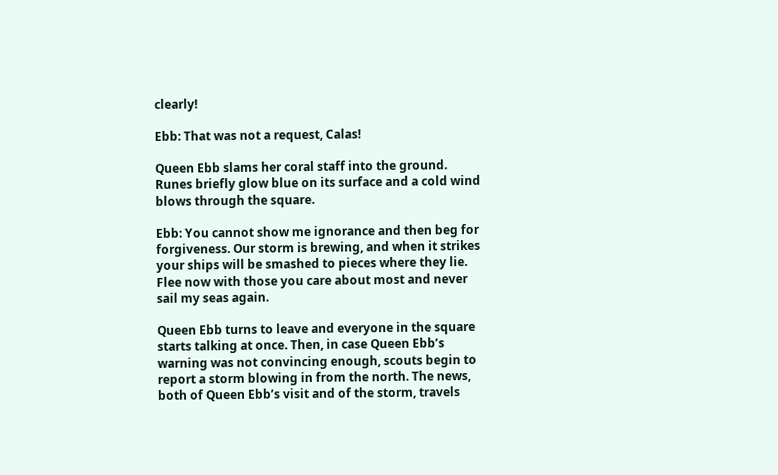clearly!

Ebb: That was not a request, Calas!

Queen Ebb slams her coral staff into the ground. Runes briefly glow blue on its surface and a cold wind blows through the square.

Ebb: You cannot show me ignorance and then beg for forgiveness. Our storm is brewing, and when it strikes your ships will be smashed to pieces where they lie. Flee now with those you care about most and never sail my seas again.

Queen Ebb turns to leave and everyone in the square starts talking at once. Then, in case Queen Ebb’s warning was not convincing enough, scouts begin to report a storm blowing in from the north. The news, both of Queen Ebb’s visit and of the storm, travels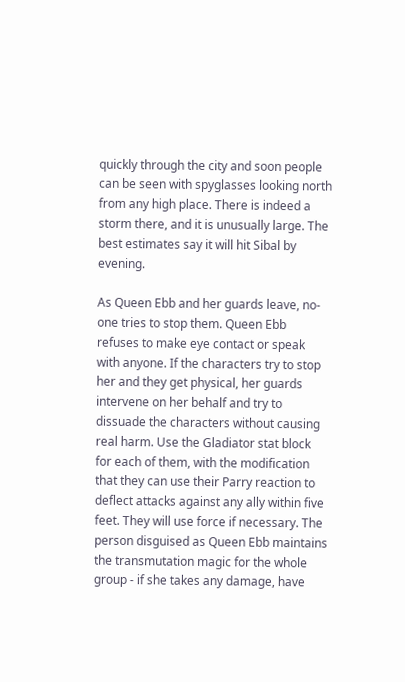quickly through the city and soon people can be seen with spyglasses looking north from any high place. There is indeed a storm there, and it is unusually large. The best estimates say it will hit Sibal by evening.

As Queen Ebb and her guards leave, no-one tries to stop them. Queen Ebb refuses to make eye contact or speak with anyone. If the characters try to stop her and they get physical, her guards intervene on her behalf and try to dissuade the characters without causing real harm. Use the Gladiator stat block for each of them, with the modification that they can use their Parry reaction to deflect attacks against any ally within five feet. They will use force if necessary. The person disguised as Queen Ebb maintains the transmutation magic for the whole group - if she takes any damage, have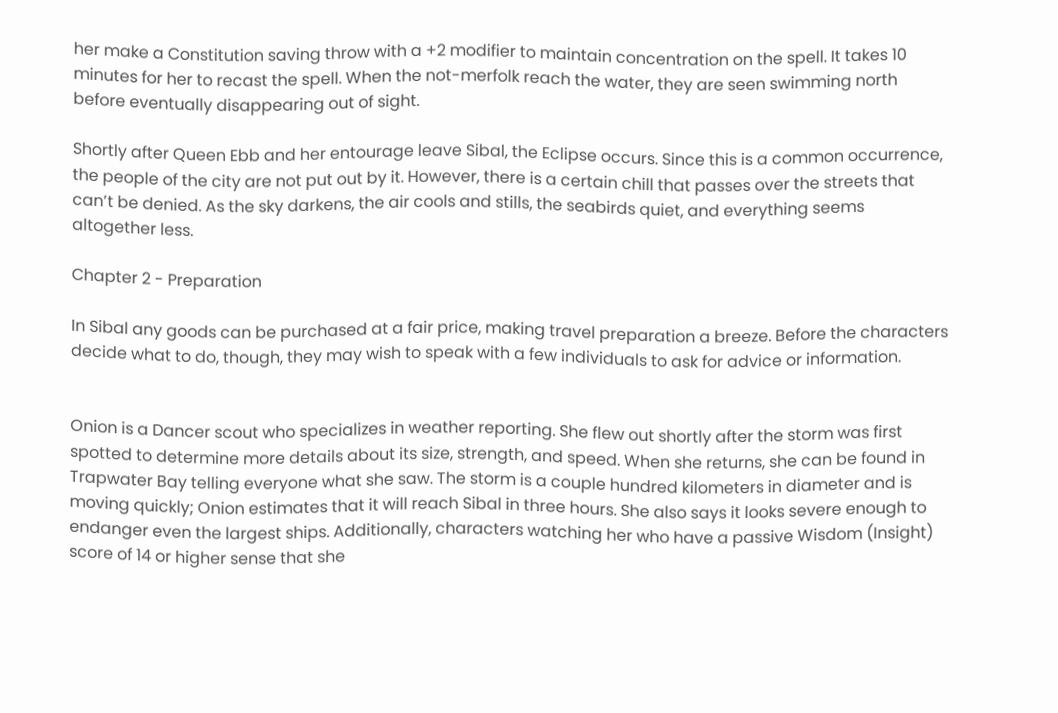her make a Constitution saving throw with a +2 modifier to maintain concentration on the spell. It takes 10 minutes for her to recast the spell. When the not-merfolk reach the water, they are seen swimming north before eventually disappearing out of sight.

Shortly after Queen Ebb and her entourage leave Sibal, the Eclipse occurs. Since this is a common occurrence, the people of the city are not put out by it. However, there is a certain chill that passes over the streets that can’t be denied. As the sky darkens, the air cools and stills, the seabirds quiet, and everything seems altogether less.

Chapter 2 - Preparation

In Sibal any goods can be purchased at a fair price, making travel preparation a breeze. Before the characters decide what to do, though, they may wish to speak with a few individuals to ask for advice or information.


Onion is a Dancer scout who specializes in weather reporting. She flew out shortly after the storm was first spotted to determine more details about its size, strength, and speed. When she returns, she can be found in Trapwater Bay telling everyone what she saw. The storm is a couple hundred kilometers in diameter and is moving quickly; Onion estimates that it will reach Sibal in three hours. She also says it looks severe enough to endanger even the largest ships. Additionally, characters watching her who have a passive Wisdom (Insight) score of 14 or higher sense that she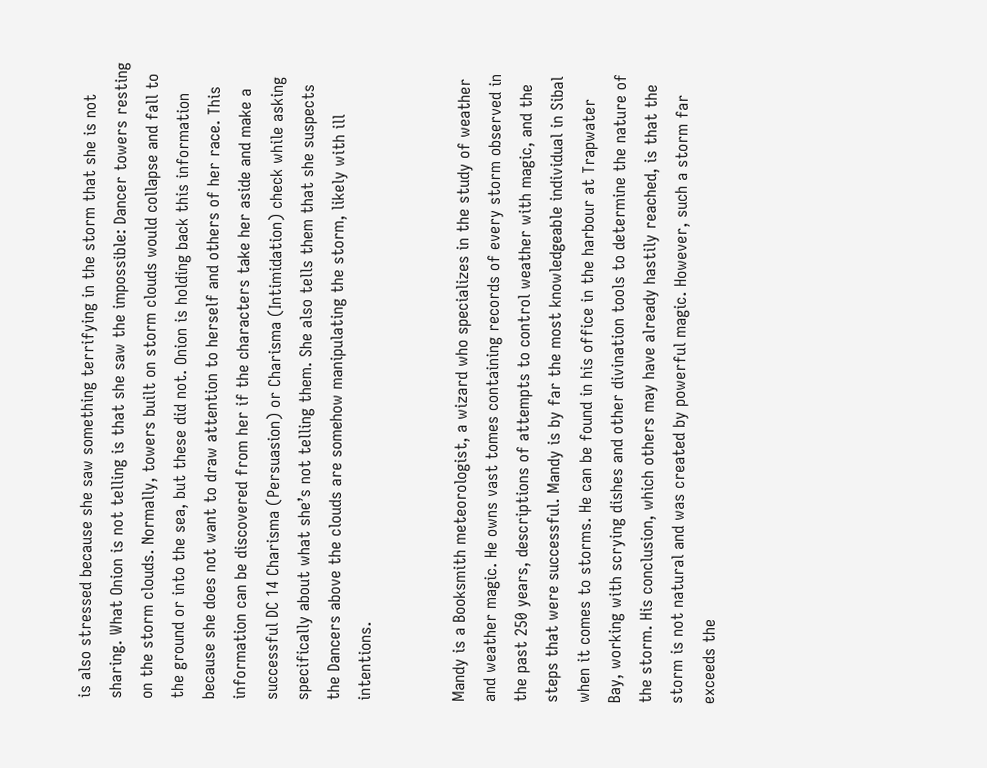is also stressed because she saw something terrifying in the storm that she is not sharing. What Onion is not telling is that she saw the impossible: Dancer towers resting on the storm clouds. Normally, towers built on storm clouds would collapse and fall to the ground or into the sea, but these did not. Onion is holding back this information because she does not want to draw attention to herself and others of her race. This information can be discovered from her if the characters take her aside and make a successful DC 14 Charisma (Persuasion) or Charisma (Intimidation) check while asking specifically about what she’s not telling them. She also tells them that she suspects the Dancers above the clouds are somehow manipulating the storm, likely with ill intentions.


Mandy is a Booksmith meteorologist, a wizard who specializes in the study of weather and weather magic. He owns vast tomes containing records of every storm observed in the past 250 years, descriptions of attempts to control weather with magic, and the steps that were successful. Mandy is by far the most knowledgeable individual in Sibal when it comes to storms. He can be found in his office in the harbour at Trapwater Bay, working with scrying dishes and other divination tools to determine the nature of the storm. His conclusion, which others may have already hastily reached, is that the storm is not natural and was created by powerful magic. However, such a storm far exceeds the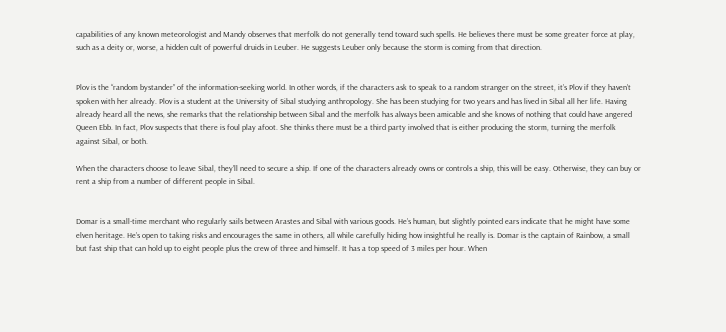capabilities of any known meteorologist and Mandy observes that merfolk do not generally tend toward such spells. He believes there must be some greater force at play, such as a deity or, worse, a hidden cult of powerful druids in Leuber. He suggests Leuber only because the storm is coming from that direction.


Plov is the “random bystander” of the information-seeking world. In other words, if the characters ask to speak to a random stranger on the street, it’s Plov if they haven’t spoken with her already. Plov is a student at the University of Sibal studying anthropology. She has been studying for two years and has lived in Sibal all her life. Having already heard all the news, she remarks that the relationship between Sibal and the merfolk has always been amicable and she knows of nothing that could have angered Queen Ebb. In fact, Plov suspects that there is foul play afoot. She thinks there must be a third party involved that is either producing the storm, turning the merfolk against Sibal, or both.

When the characters choose to leave Sibal, they’ll need to secure a ship. If one of the characters already owns or controls a ship, this will be easy. Otherwise, they can buy or rent a ship from a number of different people in Sibal.


Domar is a small-time merchant who regularly sails between Arastes and Sibal with various goods. He’s human, but slightly pointed ears indicate that he might have some elven heritage. He’s open to taking risks and encourages the same in others, all while carefully hiding how insightful he really is. Domar is the captain of Rainbow, a small but fast ship that can hold up to eight people plus the crew of three and himself. It has a top speed of 3 miles per hour. When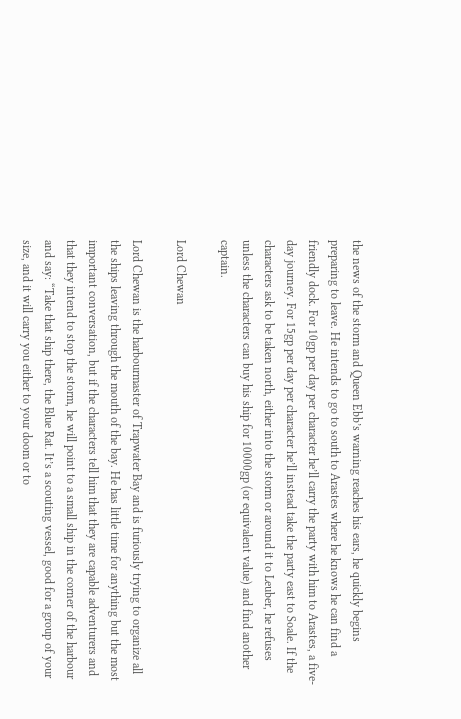the news of the storm and Queen Ebb’s warning reaches his ears, he quickly begins preparing to leave. He intends to go to south to Arastes where he knows he can find a friendly dock. For 10gp per day per character he’ll carry the party with him to Arastes, a five-day journey. For 15gp per day per character he’ll instead take the party east to Soale. If the characters ask to be taken north, either into the storm or around it to Leuber, he refuses unless the characters can buy his ship for 10000gp (or equivalent value) and find another captain.

Lord Chewan

Lord Chewan is the harbourmaster of Trapwater Bay and is furiously trying to organize all the ships leaving through the mouth of the bay. He has little time for anything but the most important conversation, but if the characters tell him that they are capable adventurers and that they intend to stop the storm, he will point to a small ship in the corner of the harbour and say: “Take that ship there, the Blue Rat. It’s a scouting vessel, good for a group of your size, and it will carry you either to your doom or to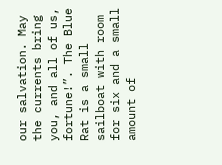our salvation. May the currents bring you, and all of us, fortune!”. The Blue Rat is a small sailboat with room for six and a small amount of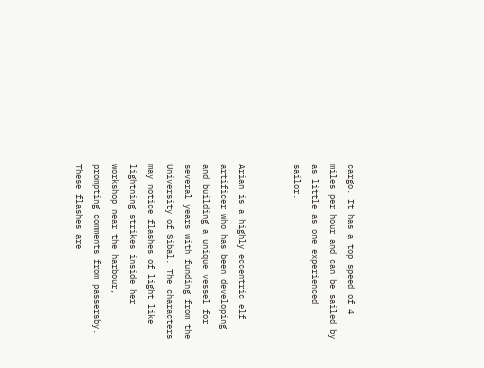cargo. It has a top speed of 4 miles per hour and can be sailed by as little as one experienced sailor.


Arian is a highly eccentric elf artificer who has been developing and building a unique vessel for several years with funding from the University of Sibal. The characters may notice flashes of light like lightning strikes inside her workshop near the harbour, prompting comments from passersby. These flashes are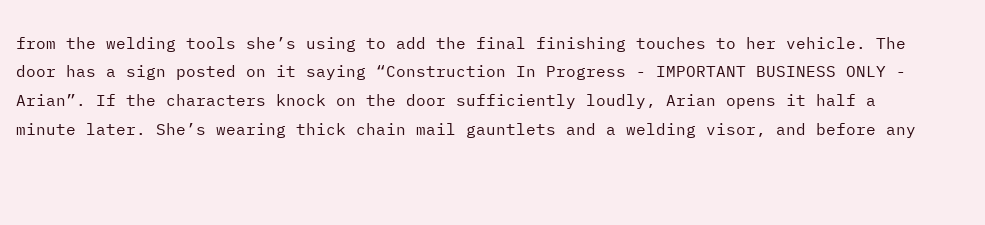from the welding tools she’s using to add the final finishing touches to her vehicle. The door has a sign posted on it saying “Construction In Progress - IMPORTANT BUSINESS ONLY - Arian”. If the characters knock on the door sufficiently loudly, Arian opens it half a minute later. She’s wearing thick chain mail gauntlets and a welding visor, and before any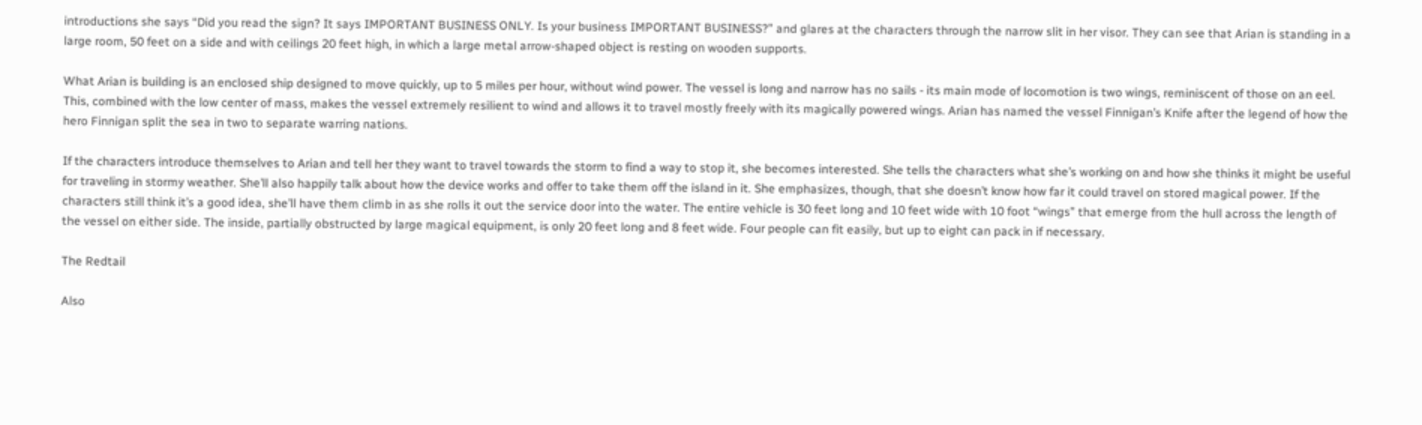introductions she says “Did you read the sign? It says IMPORTANT BUSINESS ONLY. Is your business IMPORTANT BUSINESS?” and glares at the characters through the narrow slit in her visor. They can see that Arian is standing in a large room, 50 feet on a side and with ceilings 20 feet high, in which a large metal arrow-shaped object is resting on wooden supports.

What Arian is building is an enclosed ship designed to move quickly, up to 5 miles per hour, without wind power. The vessel is long and narrow has no sails - its main mode of locomotion is two wings, reminiscent of those on an eel. This, combined with the low center of mass, makes the vessel extremely resilient to wind and allows it to travel mostly freely with its magically powered wings. Arian has named the vessel Finnigan’s Knife after the legend of how the hero Finnigan split the sea in two to separate warring nations.

If the characters introduce themselves to Arian and tell her they want to travel towards the storm to find a way to stop it, she becomes interested. She tells the characters what she’s working on and how she thinks it might be useful for traveling in stormy weather. She’ll also happily talk about how the device works and offer to take them off the island in it. She emphasizes, though, that she doesn’t know how far it could travel on stored magical power. If the characters still think it’s a good idea, she’ll have them climb in as she rolls it out the service door into the water. The entire vehicle is 30 feet long and 10 feet wide with 10 foot “wings” that emerge from the hull across the length of the vessel on either side. The inside, partially obstructed by large magical equipment, is only 20 feet long and 8 feet wide. Four people can fit easily, but up to eight can pack in if necessary.

The Redtail

Also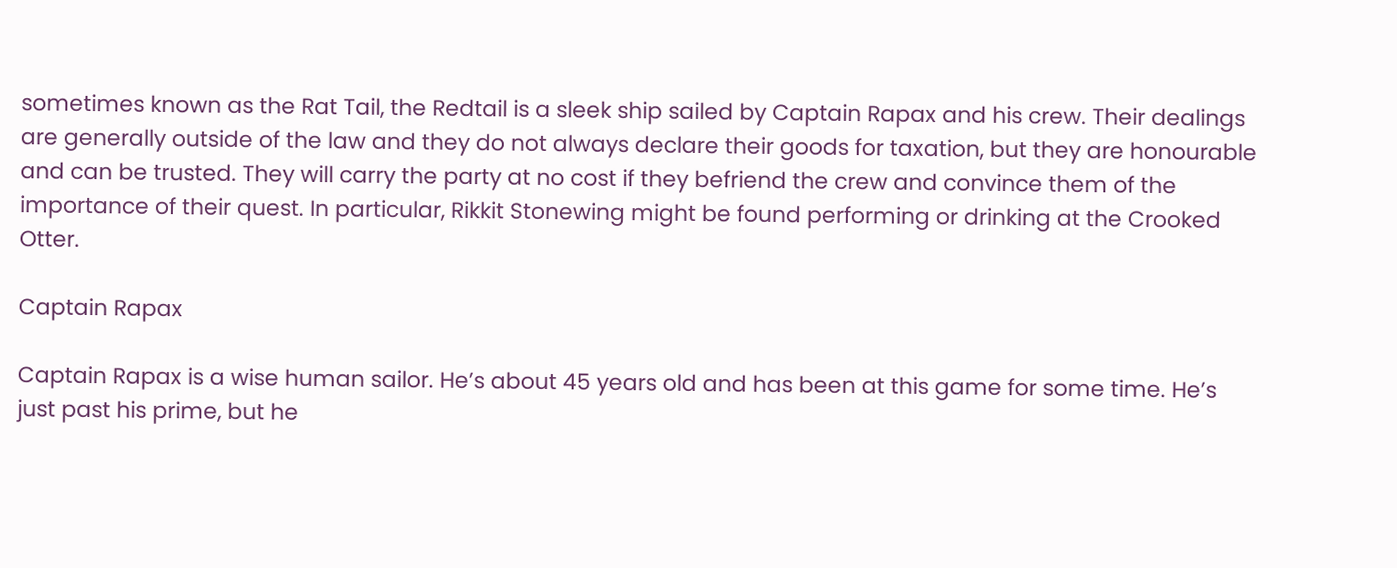sometimes known as the Rat Tail, the Redtail is a sleek ship sailed by Captain Rapax and his crew. Their dealings are generally outside of the law and they do not always declare their goods for taxation, but they are honourable and can be trusted. They will carry the party at no cost if they befriend the crew and convince them of the importance of their quest. In particular, Rikkit Stonewing might be found performing or drinking at the Crooked Otter.

Captain Rapax

Captain Rapax is a wise human sailor. He’s about 45 years old and has been at this game for some time. He’s just past his prime, but he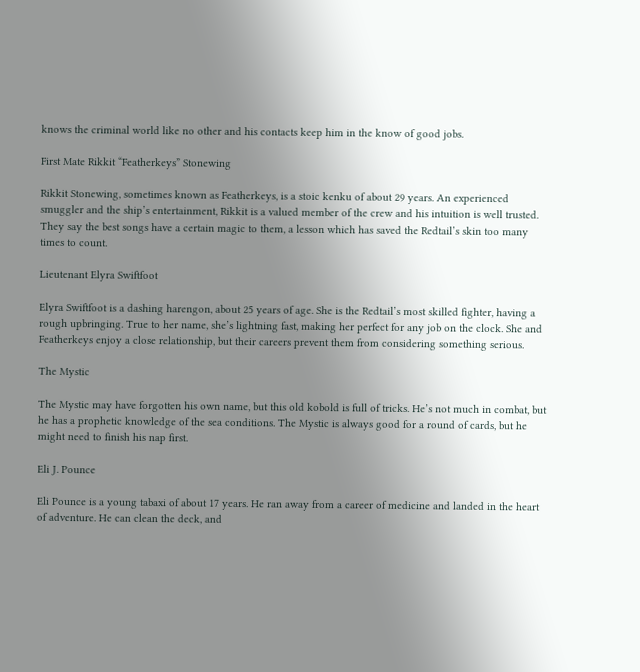knows the criminal world like no other and his contacts keep him in the know of good jobs.

First Mate Rikkit “Featherkeys” Stonewing

Rikkit Stonewing, sometimes known as Featherkeys, is a stoic kenku of about 29 years. An experienced smuggler and the ship’s entertainment, Rikkit is a valued member of the crew and his intuition is well trusted. They say the best songs have a certain magic to them, a lesson which has saved the Redtail’s skin too many times to count.

Lieutenant Elyra Swiftfoot

Elyra Swiftfoot is a dashing harengon, about 25 years of age. She is the Redtail’s most skilled fighter, having a rough upbringing. True to her name, she’s lightning fast, making her perfect for any job on the clock. She and Featherkeys enjoy a close relationship, but their careers prevent them from considering something serious.

The Mystic

The Mystic may have forgotten his own name, but this old kobold is full of tricks. He’s not much in combat, but he has a prophetic knowledge of the sea conditions. The Mystic is always good for a round of cards, but he might need to finish his nap first.

Eli J. Pounce

Eli Pounce is a young tabaxi of about 17 years. He ran away from a career of medicine and landed in the heart of adventure. He can clean the deck, and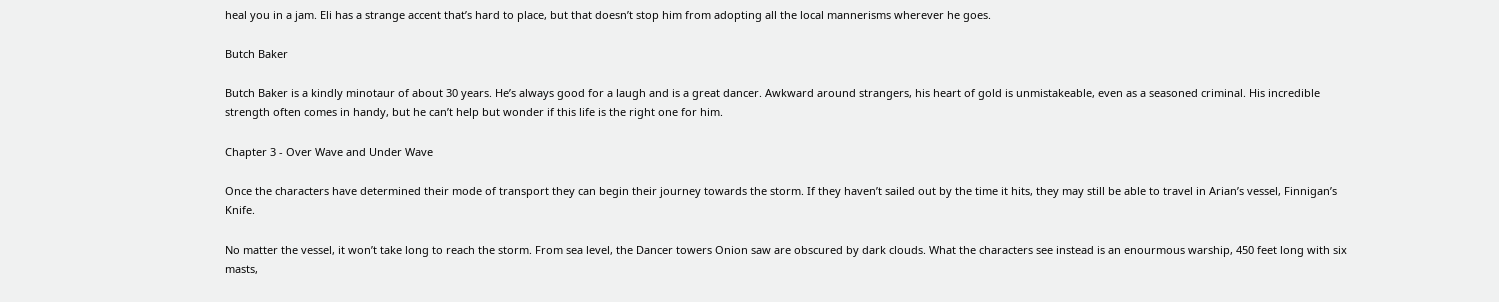heal you in a jam. Eli has a strange accent that’s hard to place, but that doesn’t stop him from adopting all the local mannerisms wherever he goes.

Butch Baker

Butch Baker is a kindly minotaur of about 30 years. He’s always good for a laugh and is a great dancer. Awkward around strangers, his heart of gold is unmistakeable, even as a seasoned criminal. His incredible strength often comes in handy, but he can’t help but wonder if this life is the right one for him.

Chapter 3 - Over Wave and Under Wave

Once the characters have determined their mode of transport they can begin their journey towards the storm. If they haven’t sailed out by the time it hits, they may still be able to travel in Arian’s vessel, Finnigan’s Knife.

No matter the vessel, it won’t take long to reach the storm. From sea level, the Dancer towers Onion saw are obscured by dark clouds. What the characters see instead is an enourmous warship, 450 feet long with six masts,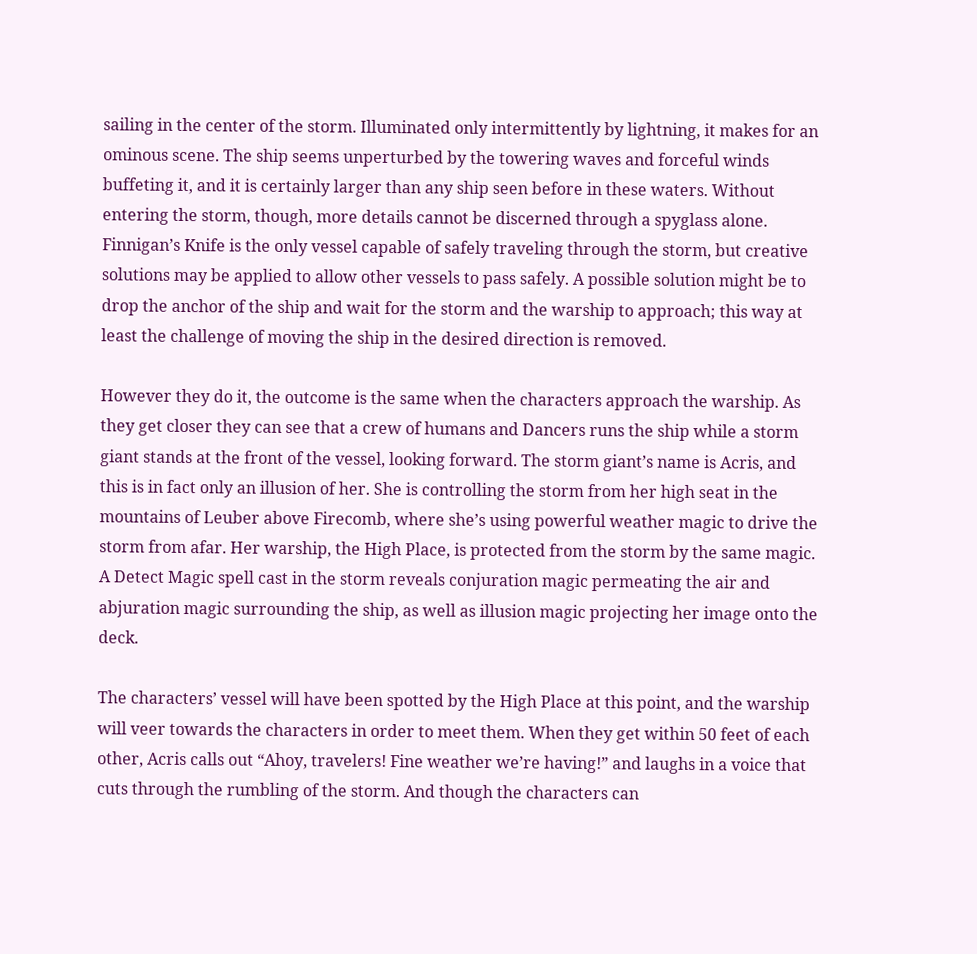sailing in the center of the storm. Illuminated only intermittently by lightning, it makes for an ominous scene. The ship seems unperturbed by the towering waves and forceful winds buffeting it, and it is certainly larger than any ship seen before in these waters. Without entering the storm, though, more details cannot be discerned through a spyglass alone. Finnigan’s Knife is the only vessel capable of safely traveling through the storm, but creative solutions may be applied to allow other vessels to pass safely. A possible solution might be to drop the anchor of the ship and wait for the storm and the warship to approach; this way at least the challenge of moving the ship in the desired direction is removed.

However they do it, the outcome is the same when the characters approach the warship. As they get closer they can see that a crew of humans and Dancers runs the ship while a storm giant stands at the front of the vessel, looking forward. The storm giant’s name is Acris, and this is in fact only an illusion of her. She is controlling the storm from her high seat in the mountains of Leuber above Firecomb, where she’s using powerful weather magic to drive the storm from afar. Her warship, the High Place, is protected from the storm by the same magic. A Detect Magic spell cast in the storm reveals conjuration magic permeating the air and abjuration magic surrounding the ship, as well as illusion magic projecting her image onto the deck.

The characters’ vessel will have been spotted by the High Place at this point, and the warship will veer towards the characters in order to meet them. When they get within 50 feet of each other, Acris calls out “Ahoy, travelers! Fine weather we’re having!” and laughs in a voice that cuts through the rumbling of the storm. And though the characters can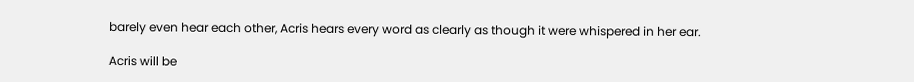barely even hear each other, Acris hears every word as clearly as though it were whispered in her ear.

Acris will be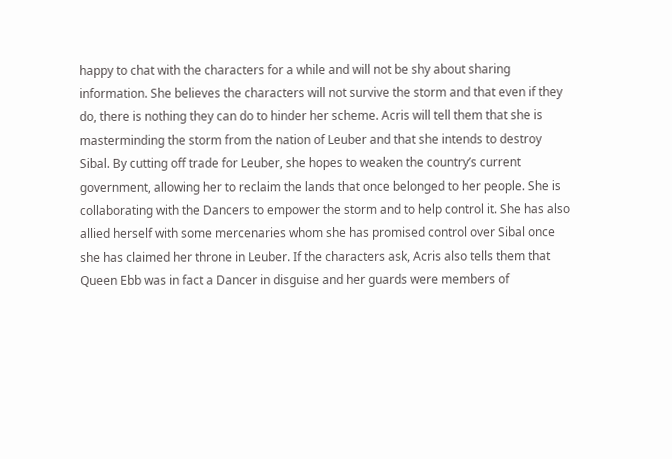happy to chat with the characters for a while and will not be shy about sharing information. She believes the characters will not survive the storm and that even if they do, there is nothing they can do to hinder her scheme. Acris will tell them that she is masterminding the storm from the nation of Leuber and that she intends to destroy Sibal. By cutting off trade for Leuber, she hopes to weaken the country’s current government, allowing her to reclaim the lands that once belonged to her people. She is collaborating with the Dancers to empower the storm and to help control it. She has also allied herself with some mercenaries whom she has promised control over Sibal once she has claimed her throne in Leuber. If the characters ask, Acris also tells them that Queen Ebb was in fact a Dancer in disguise and her guards were members of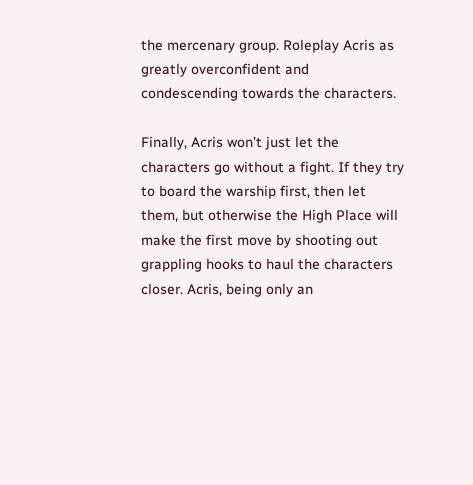the mercenary group. Roleplay Acris as greatly overconfident and condescending towards the characters.

Finally, Acris won’t just let the characters go without a fight. If they try to board the warship first, then let them, but otherwise the High Place will make the first move by shooting out grappling hooks to haul the characters closer. Acris, being only an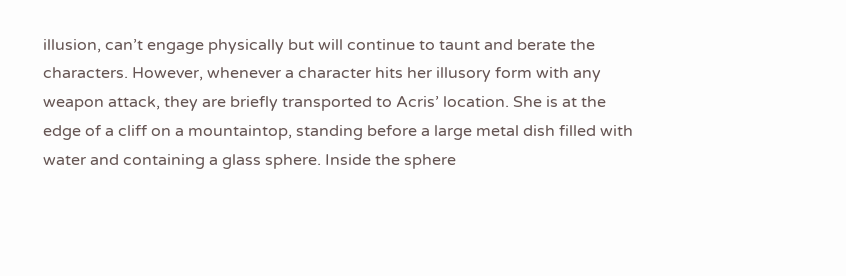illusion, can’t engage physically but will continue to taunt and berate the characters. However, whenever a character hits her illusory form with any weapon attack, they are briefly transported to Acris’ location. She is at the edge of a cliff on a mountaintop, standing before a large metal dish filled with water and containing a glass sphere. Inside the sphere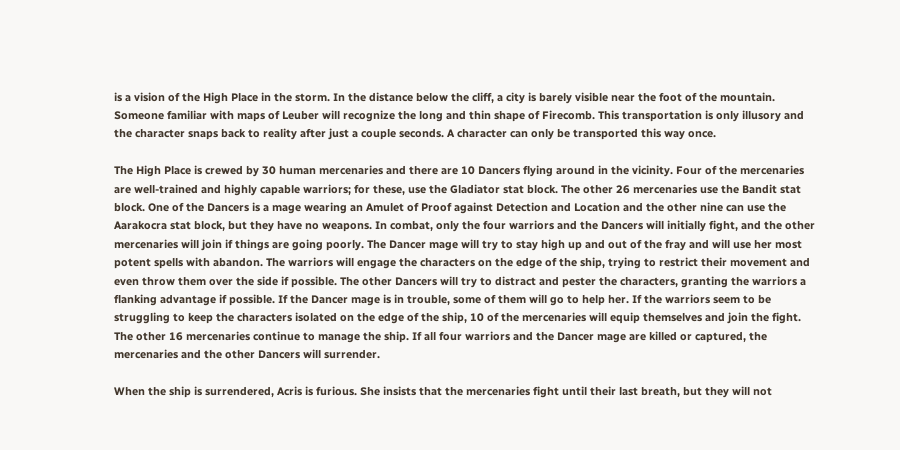is a vision of the High Place in the storm. In the distance below the cliff, a city is barely visible near the foot of the mountain. Someone familiar with maps of Leuber will recognize the long and thin shape of Firecomb. This transportation is only illusory and the character snaps back to reality after just a couple seconds. A character can only be transported this way once.

The High Place is crewed by 30 human mercenaries and there are 10 Dancers flying around in the vicinity. Four of the mercenaries are well-trained and highly capable warriors; for these, use the Gladiator stat block. The other 26 mercenaries use the Bandit stat block. One of the Dancers is a mage wearing an Amulet of Proof against Detection and Location and the other nine can use the Aarakocra stat block, but they have no weapons. In combat, only the four warriors and the Dancers will initially fight, and the other mercenaries will join if things are going poorly. The Dancer mage will try to stay high up and out of the fray and will use her most potent spells with abandon. The warriors will engage the characters on the edge of the ship, trying to restrict their movement and even throw them over the side if possible. The other Dancers will try to distract and pester the characters, granting the warriors a flanking advantage if possible. If the Dancer mage is in trouble, some of them will go to help her. If the warriors seem to be struggling to keep the characters isolated on the edge of the ship, 10 of the mercenaries will equip themselves and join the fight. The other 16 mercenaries continue to manage the ship. If all four warriors and the Dancer mage are killed or captured, the mercenaries and the other Dancers will surrender.

When the ship is surrendered, Acris is furious. She insists that the mercenaries fight until their last breath, but they will not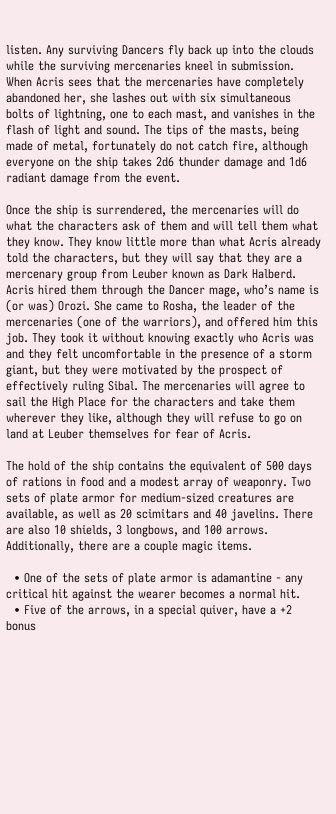listen. Any surviving Dancers fly back up into the clouds while the surviving mercenaries kneel in submission. When Acris sees that the mercenaries have completely abandoned her, she lashes out with six simultaneous bolts of lightning, one to each mast, and vanishes in the flash of light and sound. The tips of the masts, being made of metal, fortunately do not catch fire, although everyone on the ship takes 2d6 thunder damage and 1d6 radiant damage from the event.

Once the ship is surrendered, the mercenaries will do what the characters ask of them and will tell them what they know. They know little more than what Acris already told the characters, but they will say that they are a mercenary group from Leuber known as Dark Halberd. Acris hired them through the Dancer mage, who’s name is (or was) Orozi. She came to Rosha, the leader of the mercenaries (one of the warriors), and offered him this job. They took it without knowing exactly who Acris was and they felt uncomfortable in the presence of a storm giant, but they were motivated by the prospect of effectively ruling Sibal. The mercenaries will agree to sail the High Place for the characters and take them wherever they like, although they will refuse to go on land at Leuber themselves for fear of Acris.

The hold of the ship contains the equivalent of 500 days of rations in food and a modest array of weaponry. Two sets of plate armor for medium-sized creatures are available, as well as 20 scimitars and 40 javelins. There are also 10 shields, 3 longbows, and 100 arrows. Additionally, there are a couple magic items.

  • One of the sets of plate armor is adamantine - any critical hit against the wearer becomes a normal hit.
  • Five of the arrows, in a special quiver, have a +2 bonus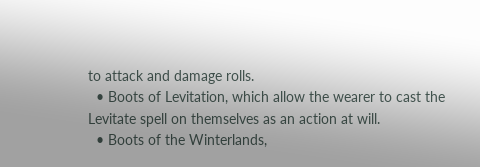to attack and damage rolls.
  • Boots of Levitation, which allow the wearer to cast the Levitate spell on themselves as an action at will.
  • Boots of the Winterlands,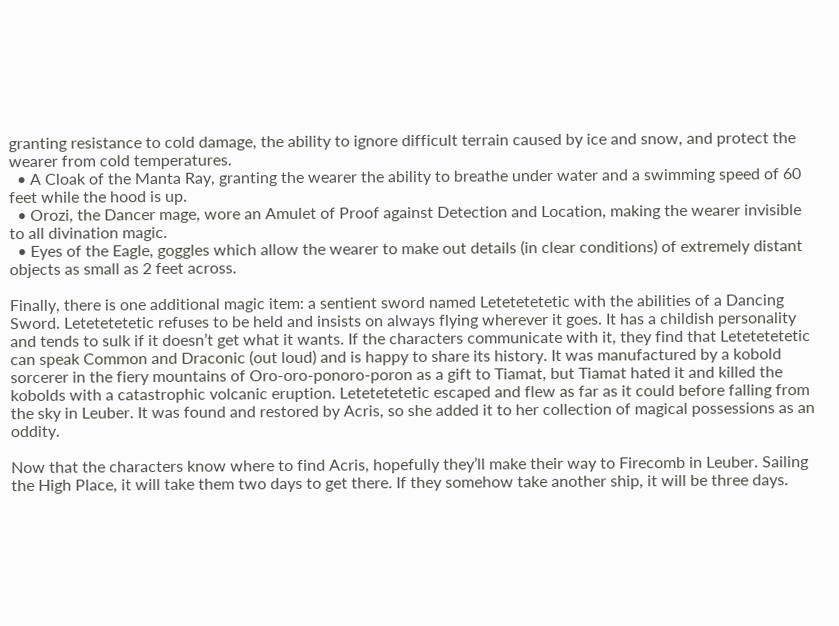granting resistance to cold damage, the ability to ignore difficult terrain caused by ice and snow, and protect the wearer from cold temperatures.
  • A Cloak of the Manta Ray, granting the wearer the ability to breathe under water and a swimming speed of 60 feet while the hood is up.
  • Orozi, the Dancer mage, wore an Amulet of Proof against Detection and Location, making the wearer invisible to all divination magic.
  • Eyes of the Eagle, goggles which allow the wearer to make out details (in clear conditions) of extremely distant objects as small as 2 feet across.

Finally, there is one additional magic item: a sentient sword named Letetetetetic with the abilities of a Dancing Sword. Letetetetetic refuses to be held and insists on always flying wherever it goes. It has a childish personality and tends to sulk if it doesn’t get what it wants. If the characters communicate with it, they find that Letetetetetic can speak Common and Draconic (out loud) and is happy to share its history. It was manufactured by a kobold sorcerer in the fiery mountains of Oro-oro-ponoro-poron as a gift to Tiamat, but Tiamat hated it and killed the kobolds with a catastrophic volcanic eruption. Letetetetetic escaped and flew as far as it could before falling from the sky in Leuber. It was found and restored by Acris, so she added it to her collection of magical possessions as an oddity.

Now that the characters know where to find Acris, hopefully they’ll make their way to Firecomb in Leuber. Sailing the High Place, it will take them two days to get there. If they somehow take another ship, it will be three days.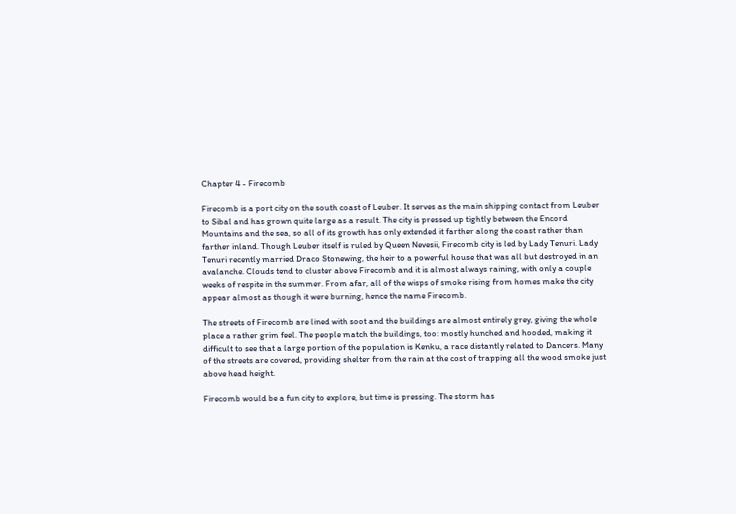Chapter 4 - Firecomb

Firecomb is a port city on the south coast of Leuber. It serves as the main shipping contact from Leuber to Sibal and has grown quite large as a result. The city is pressed up tightly between the Encord Mountains and the sea, so all of its growth has only extended it farther along the coast rather than farther inland. Though Leuber itself is ruled by Queen Nevesii, Firecomb city is led by Lady Tenuri. Lady Tenuri recently married Draco Stonewing, the heir to a powerful house that was all but destroyed in an avalanche. Clouds tend to cluster above Firecomb and it is almost always raining, with only a couple weeks of respite in the summer. From afar, all of the wisps of smoke rising from homes make the city appear almost as though it were burning, hence the name Firecomb.

The streets of Firecomb are lined with soot and the buildings are almost entirely grey, giving the whole place a rather grim feel. The people match the buildings, too: mostly hunched and hooded, making it difficult to see that a large portion of the population is Kenku, a race distantly related to Dancers. Many of the streets are covered, providing shelter from the rain at the cost of trapping all the wood smoke just above head height.

Firecomb would be a fun city to explore, but time is pressing. The storm has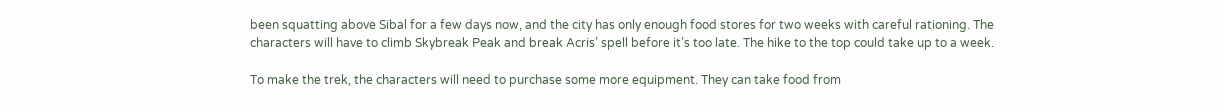been squatting above Sibal for a few days now, and the city has only enough food stores for two weeks with careful rationing. The characters will have to climb Skybreak Peak and break Acris’ spell before it’s too late. The hike to the top could take up to a week.

To make the trek, the characters will need to purchase some more equipment. They can take food from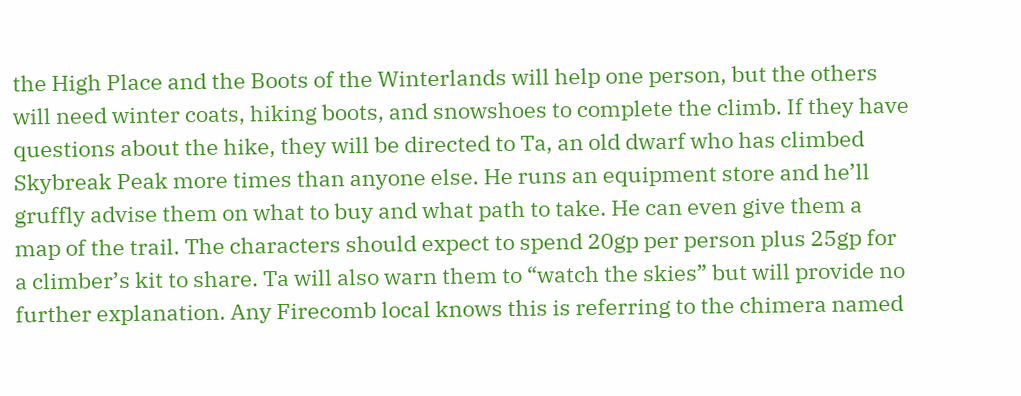the High Place and the Boots of the Winterlands will help one person, but the others will need winter coats, hiking boots, and snowshoes to complete the climb. If they have questions about the hike, they will be directed to Ta, an old dwarf who has climbed Skybreak Peak more times than anyone else. He runs an equipment store and he’ll gruffly advise them on what to buy and what path to take. He can even give them a map of the trail. The characters should expect to spend 20gp per person plus 25gp for a climber’s kit to share. Ta will also warn them to “watch the skies” but will provide no further explanation. Any Firecomb local knows this is referring to the chimera named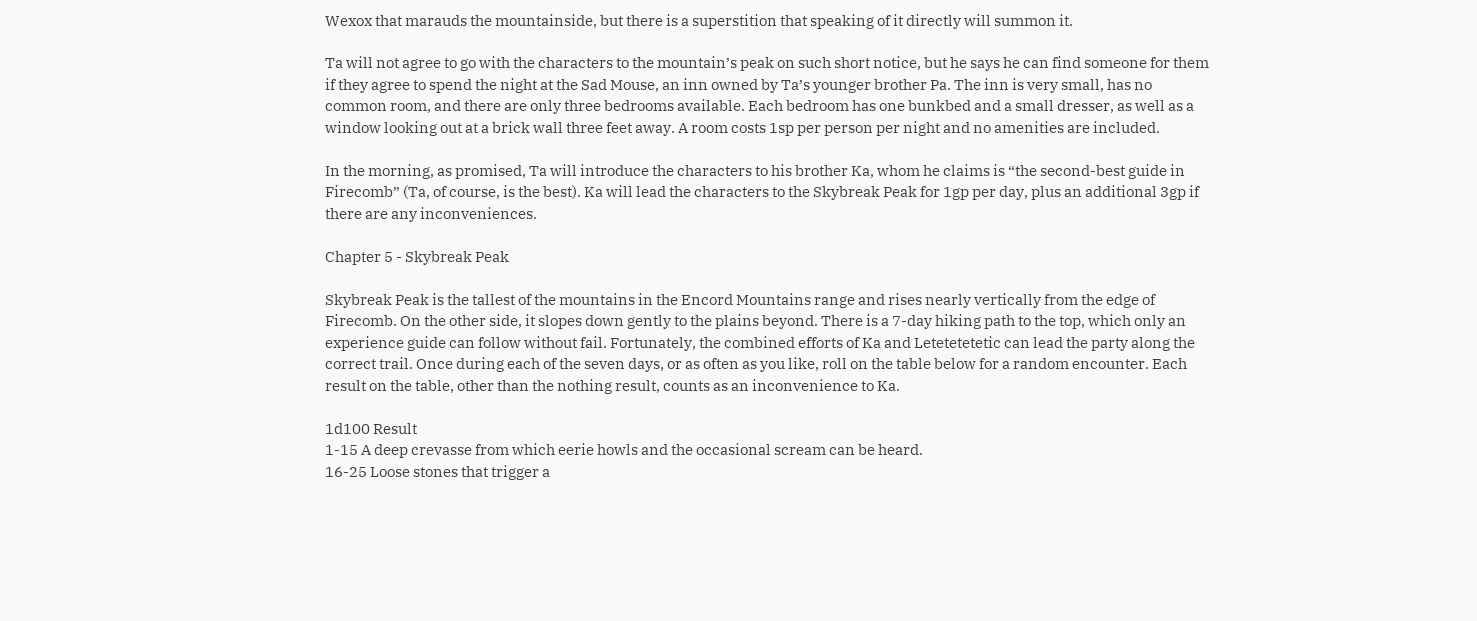Wexox that marauds the mountainside, but there is a superstition that speaking of it directly will summon it.

Ta will not agree to go with the characters to the mountain’s peak on such short notice, but he says he can find someone for them if they agree to spend the night at the Sad Mouse, an inn owned by Ta’s younger brother Pa. The inn is very small, has no common room, and there are only three bedrooms available. Each bedroom has one bunkbed and a small dresser, as well as a window looking out at a brick wall three feet away. A room costs 1sp per person per night and no amenities are included.

In the morning, as promised, Ta will introduce the characters to his brother Ka, whom he claims is “the second-best guide in Firecomb” (Ta, of course, is the best). Ka will lead the characters to the Skybreak Peak for 1gp per day, plus an additional 3gp if there are any inconveniences.

Chapter 5 - Skybreak Peak

Skybreak Peak is the tallest of the mountains in the Encord Mountains range and rises nearly vertically from the edge of Firecomb. On the other side, it slopes down gently to the plains beyond. There is a 7-day hiking path to the top, which only an experience guide can follow without fail. Fortunately, the combined efforts of Ka and Letetetetetic can lead the party along the correct trail. Once during each of the seven days, or as often as you like, roll on the table below for a random encounter. Each result on the table, other than the nothing result, counts as an inconvenience to Ka.

1d100 Result
1-15 A deep crevasse from which eerie howls and the occasional scream can be heard.
16-25 Loose stones that trigger a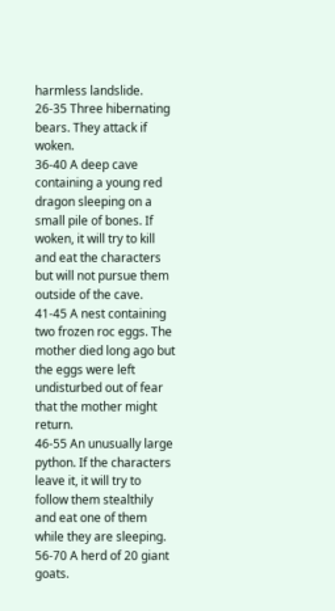harmless landslide.
26-35 Three hibernating bears. They attack if woken.
36-40 A deep cave containing a young red dragon sleeping on a small pile of bones. If woken, it will try to kill and eat the characters but will not pursue them outside of the cave.
41-45 A nest containing two frozen roc eggs. The mother died long ago but the eggs were left undisturbed out of fear that the mother might return.
46-55 An unusually large python. If the characters leave it, it will try to follow them stealthily and eat one of them while they are sleeping.
56-70 A herd of 20 giant goats.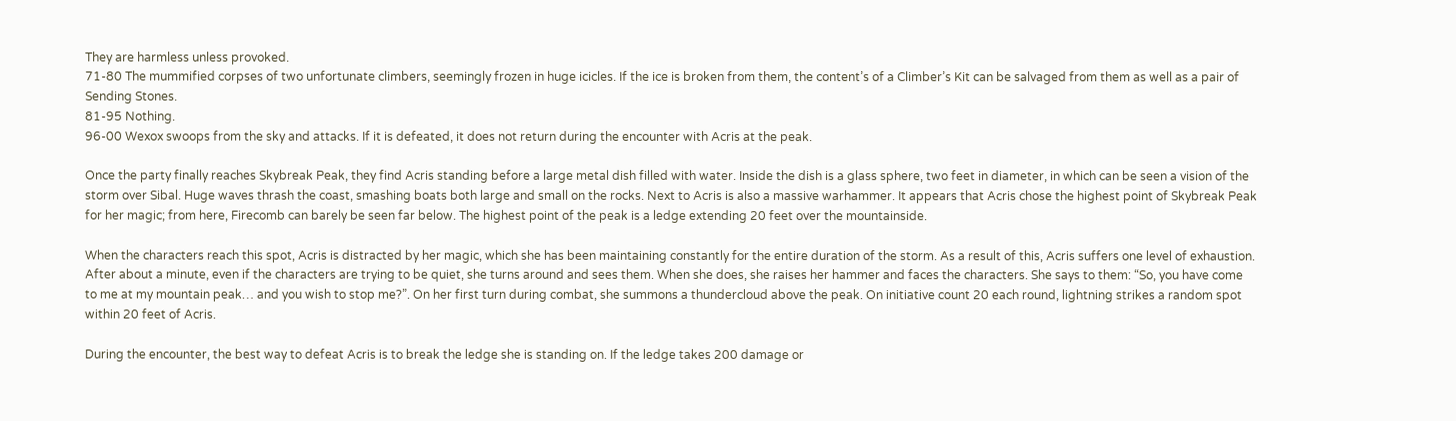They are harmless unless provoked.
71-80 The mummified corpses of two unfortunate climbers, seemingly frozen in huge icicles. If the ice is broken from them, the content’s of a Climber’s Kit can be salvaged from them as well as a pair of Sending Stones.
81-95 Nothing.
96-00 Wexox swoops from the sky and attacks. If it is defeated, it does not return during the encounter with Acris at the peak.

Once the party finally reaches Skybreak Peak, they find Acris standing before a large metal dish filled with water. Inside the dish is a glass sphere, two feet in diameter, in which can be seen a vision of the storm over Sibal. Huge waves thrash the coast, smashing boats both large and small on the rocks. Next to Acris is also a massive warhammer. It appears that Acris chose the highest point of Skybreak Peak for her magic; from here, Firecomb can barely be seen far below. The highest point of the peak is a ledge extending 20 feet over the mountainside.

When the characters reach this spot, Acris is distracted by her magic, which she has been maintaining constantly for the entire duration of the storm. As a result of this, Acris suffers one level of exhaustion. After about a minute, even if the characters are trying to be quiet, she turns around and sees them. When she does, she raises her hammer and faces the characters. She says to them: “So, you have come to me at my mountain peak… and you wish to stop me?”. On her first turn during combat, she summons a thundercloud above the peak. On initiative count 20 each round, lightning strikes a random spot within 20 feet of Acris.

During the encounter, the best way to defeat Acris is to break the ledge she is standing on. If the ledge takes 200 damage or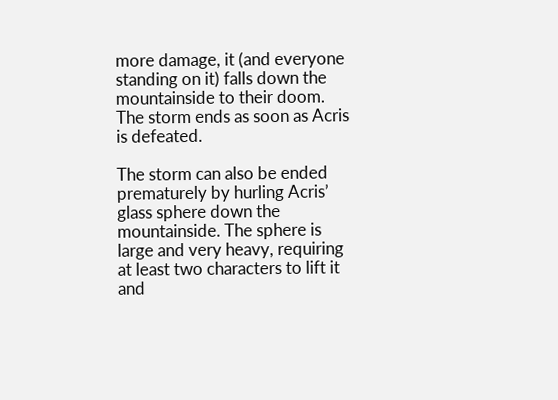more damage, it (and everyone standing on it) falls down the mountainside to their doom. The storm ends as soon as Acris is defeated.

The storm can also be ended prematurely by hurling Acris’ glass sphere down the mountainside. The sphere is large and very heavy, requiring at least two characters to lift it and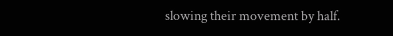slowing their movement by half.